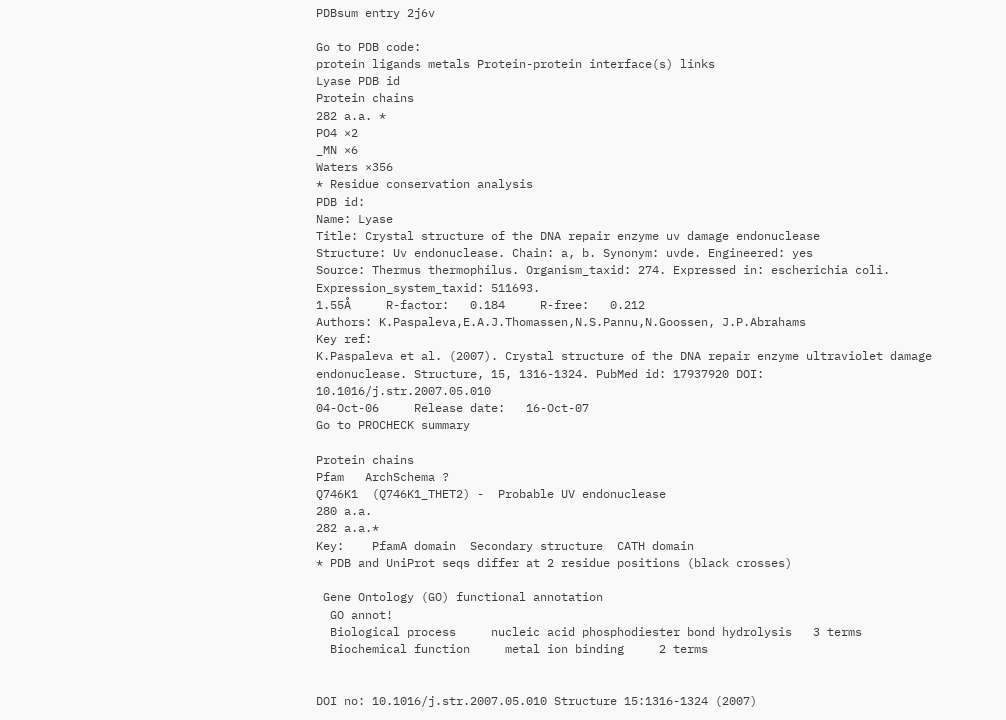PDBsum entry 2j6v

Go to PDB code:
protein ligands metals Protein-protein interface(s) links
Lyase PDB id
Protein chains
282 a.a. *
PO4 ×2
_MN ×6
Waters ×356
* Residue conservation analysis
PDB id:
Name: Lyase
Title: Crystal structure of the DNA repair enzyme uv damage endonuclease
Structure: Uv endonuclease. Chain: a, b. Synonym: uvde. Engineered: yes
Source: Thermus thermophilus. Organism_taxid: 274. Expressed in: escherichia coli. Expression_system_taxid: 511693.
1.55Å     R-factor:   0.184     R-free:   0.212
Authors: K.Paspaleva,E.A.J.Thomassen,N.S.Pannu,N.Goossen, J.P.Abrahams
Key ref:
K.Paspaleva et al. (2007). Crystal structure of the DNA repair enzyme ultraviolet damage endonuclease. Structure, 15, 1316-1324. PubMed id: 17937920 DOI: 10.1016/j.str.2007.05.010
04-Oct-06     Release date:   16-Oct-07
Go to PROCHECK summary

Protein chains
Pfam   ArchSchema ?
Q746K1  (Q746K1_THET2) -  Probable UV endonuclease
280 a.a.
282 a.a.*
Key:    PfamA domain  Secondary structure  CATH domain
* PDB and UniProt seqs differ at 2 residue positions (black crosses)

 Gene Ontology (GO) functional annotation
  GO annot!
  Biological process     nucleic acid phosphodiester bond hydrolysis   3 terms
  Biochemical function     metal ion binding     2 terms


DOI no: 10.1016/j.str.2007.05.010 Structure 15:1316-1324 (2007)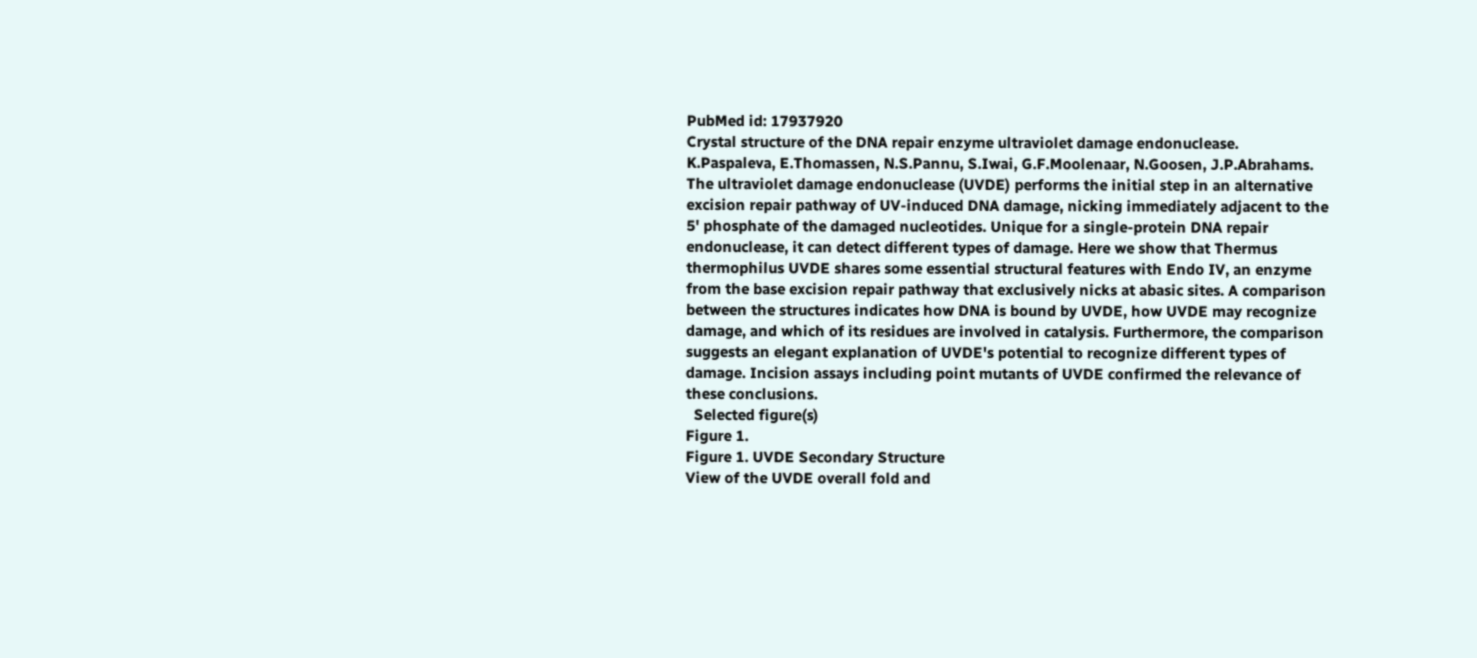PubMed id: 17937920
Crystal structure of the DNA repair enzyme ultraviolet damage endonuclease.
K.Paspaleva, E.Thomassen, N.S.Pannu, S.Iwai, G.F.Moolenaar, N.Goosen, J.P.Abrahams.
The ultraviolet damage endonuclease (UVDE) performs the initial step in an alternative excision repair pathway of UV-induced DNA damage, nicking immediately adjacent to the 5' phosphate of the damaged nucleotides. Unique for a single-protein DNA repair endonuclease, it can detect different types of damage. Here we show that Thermus thermophilus UVDE shares some essential structural features with Endo IV, an enzyme from the base excision repair pathway that exclusively nicks at abasic sites. A comparison between the structures indicates how DNA is bound by UVDE, how UVDE may recognize damage, and which of its residues are involved in catalysis. Furthermore, the comparison suggests an elegant explanation of UVDE's potential to recognize different types of damage. Incision assays including point mutants of UVDE confirmed the relevance of these conclusions.
  Selected figure(s)
Figure 1.
Figure 1. UVDE Secondary Structure
View of the UVDE overall fold and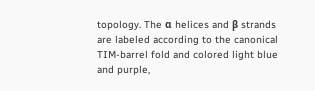topology. The α helices and β strands are labeled according to the canonical TIM-barrel fold and colored light blue and purple,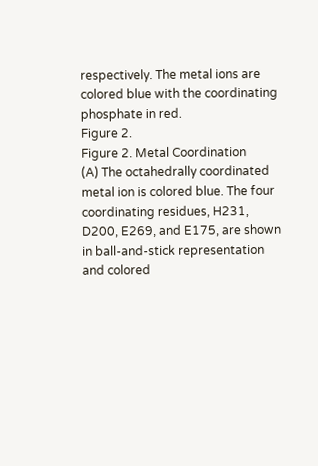respectively. The metal ions are colored blue with the coordinating phosphate in red.
Figure 2.
Figure 2. Metal Coordination
(A) The octahedrally coordinated metal ion is colored blue. The four coordinating residues, H231, D200, E269, and E175, are shown in ball-and-stick representation and colored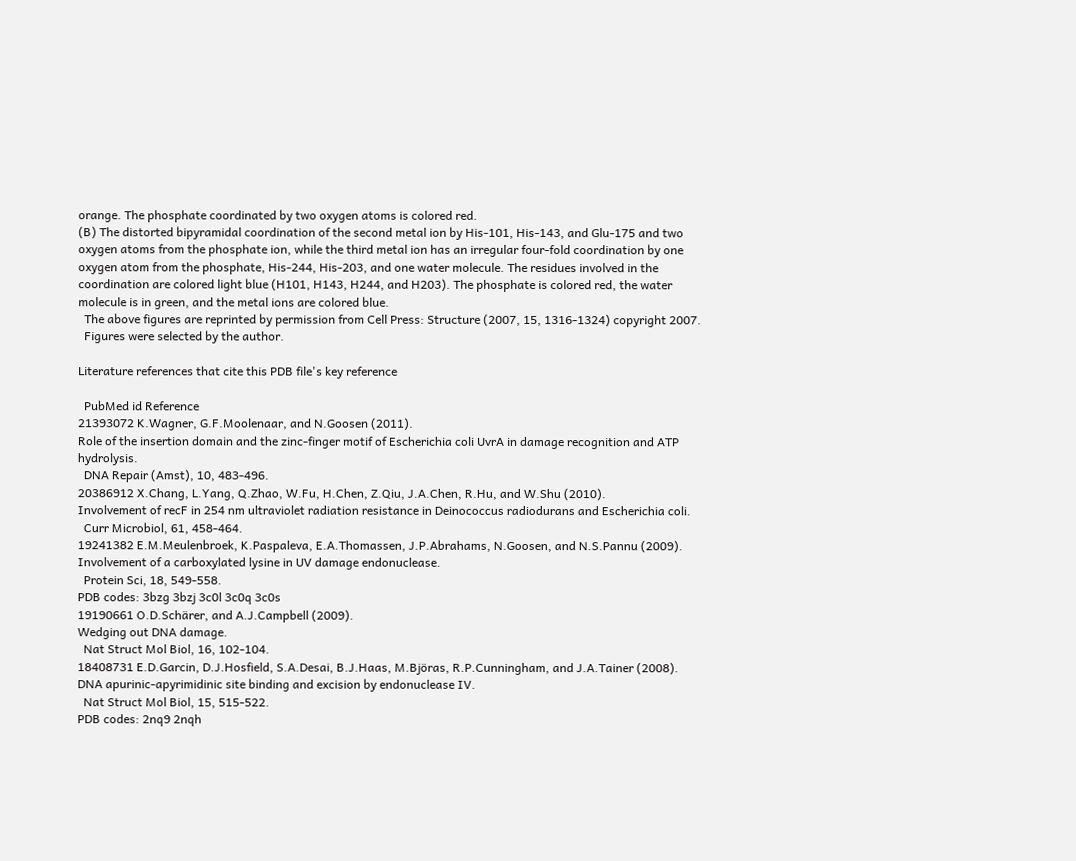orange. The phosphate coordinated by two oxygen atoms is colored red.
(B) The distorted bipyramidal coordination of the second metal ion by His-101, His-143, and Glu-175 and two oxygen atoms from the phosphate ion, while the third metal ion has an irregular four-fold coordination by one oxygen atom from the phosphate, His-244, His-203, and one water molecule. The residues involved in the coordination are colored light blue (H101, H143, H244, and H203). The phosphate is colored red, the water molecule is in green, and the metal ions are colored blue.
  The above figures are reprinted by permission from Cell Press: Structure (2007, 15, 1316-1324) copyright 2007.
  Figures were selected by the author.

Literature references that cite this PDB file's key reference

  PubMed id Reference
21393072 K.Wagner, G.F.Moolenaar, and N.Goosen (2011).
Role of the insertion domain and the zinc-finger motif of Escherichia coli UvrA in damage recognition and ATP hydrolysis.
  DNA Repair (Amst), 10, 483-496.
20386912 X.Chang, L.Yang, Q.Zhao, W.Fu, H.Chen, Z.Qiu, J.A.Chen, R.Hu, and W.Shu (2010).
Involvement of recF in 254 nm ultraviolet radiation resistance in Deinococcus radiodurans and Escherichia coli.
  Curr Microbiol, 61, 458-464.
19241382 E.M.Meulenbroek, K.Paspaleva, E.A.Thomassen, J.P.Abrahams, N.Goosen, and N.S.Pannu (2009).
Involvement of a carboxylated lysine in UV damage endonuclease.
  Protein Sci, 18, 549-558.
PDB codes: 3bzg 3bzj 3c0l 3c0q 3c0s
19190661 O.D.Schärer, and A.J.Campbell (2009).
Wedging out DNA damage.
  Nat Struct Mol Biol, 16, 102-104.
18408731 E.D.Garcin, D.J.Hosfield, S.A.Desai, B.J.Haas, M.Björas, R.P.Cunningham, and J.A.Tainer (2008).
DNA apurinic-apyrimidinic site binding and excision by endonuclease IV.
  Nat Struct Mol Biol, 15, 515-522.
PDB codes: 2nq9 2nqh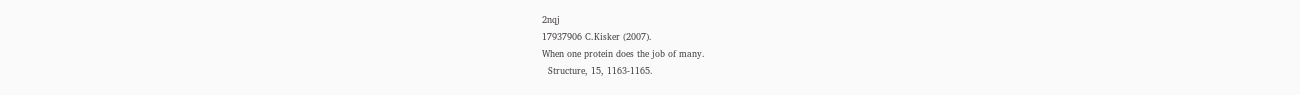2nqj
17937906 C.Kisker (2007).
When one protein does the job of many.
  Structure, 15, 1163-1165.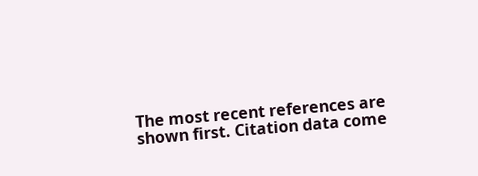The most recent references are shown first. Citation data come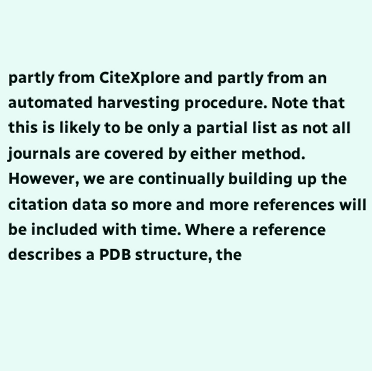partly from CiteXplore and partly from an automated harvesting procedure. Note that this is likely to be only a partial list as not all journals are covered by either method. However, we are continually building up the citation data so more and more references will be included with time. Where a reference describes a PDB structure, the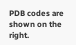PDB codes are shown on the right.